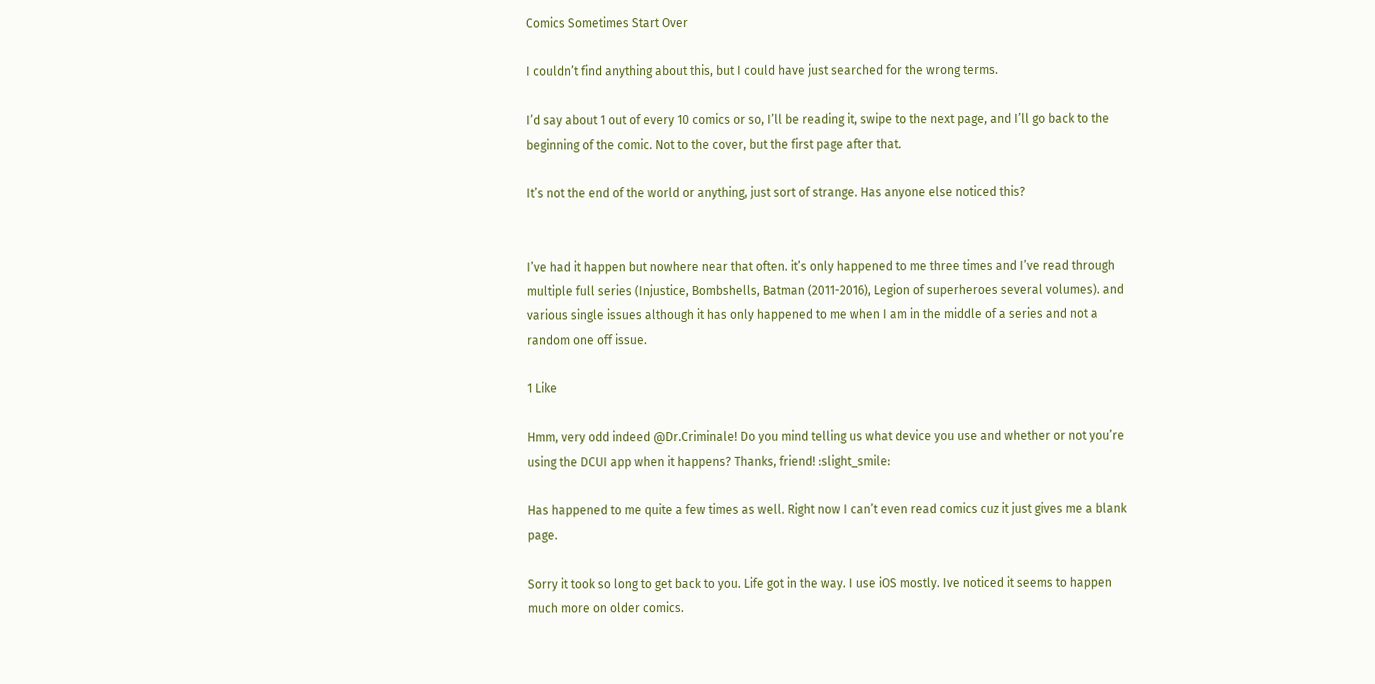Comics Sometimes Start Over

I couldn’t find anything about this, but I could have just searched for the wrong terms.

I’d say about 1 out of every 10 comics or so, I’ll be reading it, swipe to the next page, and I’ll go back to the beginning of the comic. Not to the cover, but the first page after that.

It’s not the end of the world or anything, just sort of strange. Has anyone else noticed this?


I’ve had it happen but nowhere near that often. it’s only happened to me three times and I’ve read through multiple full series (Injustice, Bombshells, Batman (2011-2016), Legion of superheroes several volumes). and various single issues although it has only happened to me when I am in the middle of a series and not a random one off issue.

1 Like

Hmm, very odd indeed @Dr.Criminale! Do you mind telling us what device you use and whether or not you’re using the DCUI app when it happens? Thanks, friend! :slight_smile:

Has happened to me quite a few times as well. Right now I can’t even read comics cuz it just gives me a blank page.

Sorry it took so long to get back to you. Life got in the way. I use iOS mostly. Ive noticed it seems to happen much more on older comics.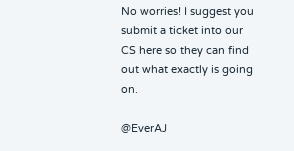No worries! I suggest you submit a ticket into our CS here so they can find out what exactly is going on.

@EverAJ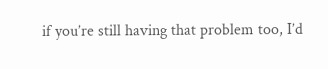if you’re still having that problem too, I’d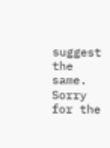suggest the same. Sorry for the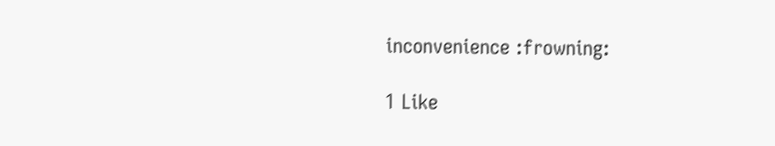inconvenience :frowning:

1 Like